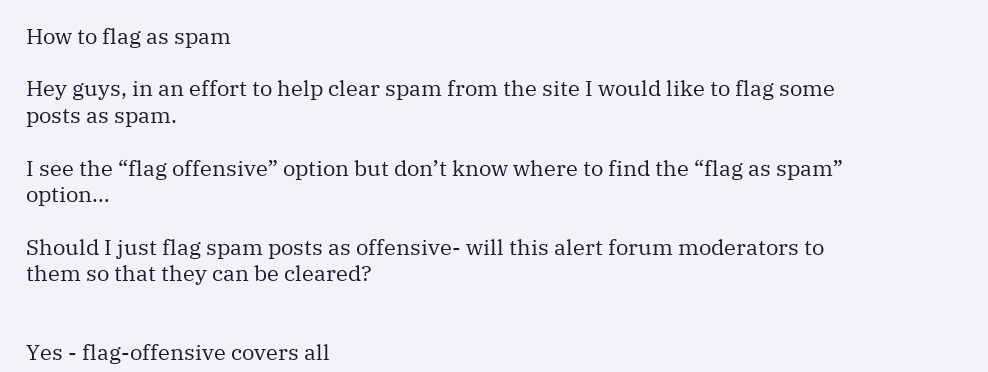How to flag as spam

Hey guys, in an effort to help clear spam from the site I would like to flag some posts as spam.

I see the “flag offensive” option but don’t know where to find the “flag as spam” option…

Should I just flag spam posts as offensive- will this alert forum moderators to them so that they can be cleared?


Yes - flag-offensive covers all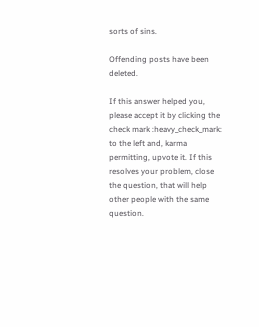sorts of sins.

Offending posts have been deleted.

If this answer helped you, please accept it by clicking the check mark :heavy_check_mark: to the left and, karma permitting, upvote it. If this resolves your problem, close the question, that will help other people with the same question.